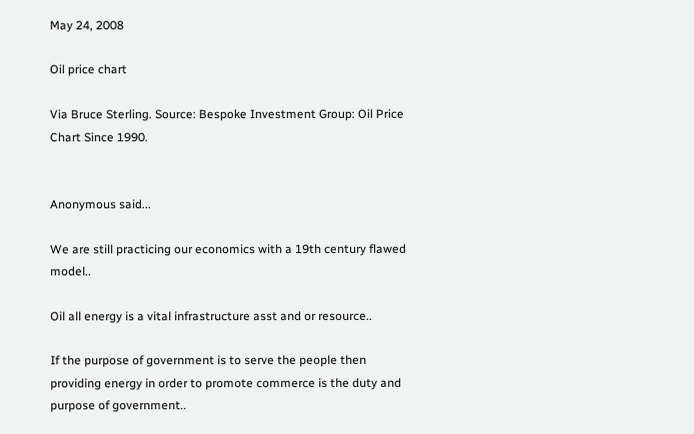May 24, 2008

Oil price chart

Via Bruce Sterling. Source: Bespoke Investment Group: Oil Price Chart Since 1990.


Anonymous said...

We are still practicing our economics with a 19th century flawed model..

Oil all energy is a vital infrastructure asst and or resource..

If the purpose of government is to serve the people then providing energy in order to promote commerce is the duty and purpose of government..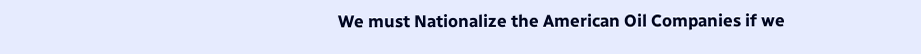We must Nationalize the American Oil Companies if we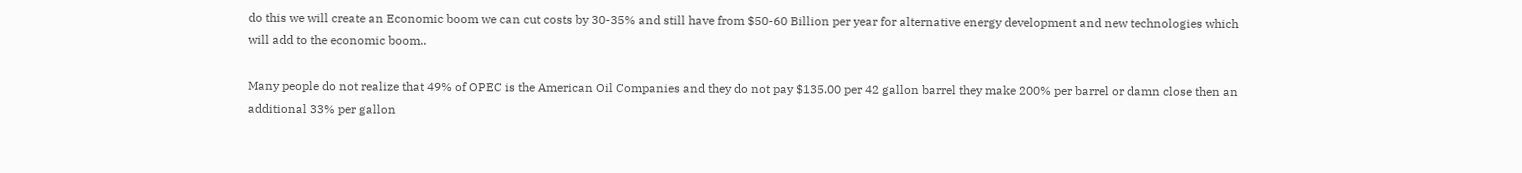do this we will create an Economic boom we can cut costs by 30-35% and still have from $50-60 Billion per year for alternative energy development and new technologies which will add to the economic boom..

Many people do not realize that 49% of OPEC is the American Oil Companies and they do not pay $135.00 per 42 gallon barrel they make 200% per barrel or damn close then an additional 33% per gallon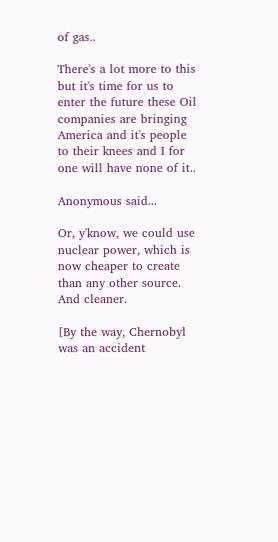of gas..

There's a lot more to this but it's time for us to enter the future these Oil companies are bringing America and it's people to their knees and I for one will have none of it..

Anonymous said...

Or, y'know, we could use nuclear power, which is now cheaper to create than any other source.
And cleaner.

[By the way, Chernobyl was an accident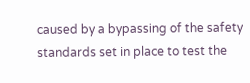caused by a bypassing of the safety standards set in place to test the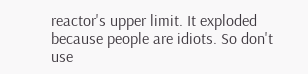reactor's upper limit. It exploded because people are idiots. So don't use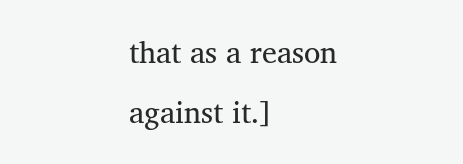that as a reason against it.]